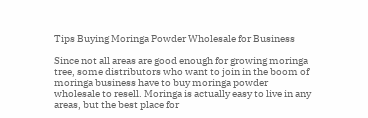Tips Buying Moringa Powder Wholesale for Business

Since not all areas are good enough for growing moringa tree, some distributors who want to join in the boom of moringa business have to buy moringa powder wholesale to resell. Moringa is actually easy to live in any areas, but the best place for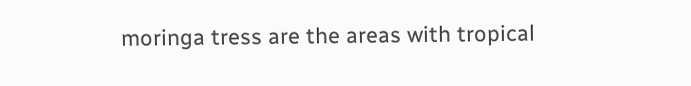moringa tress are the areas with tropical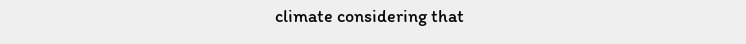climate considering that